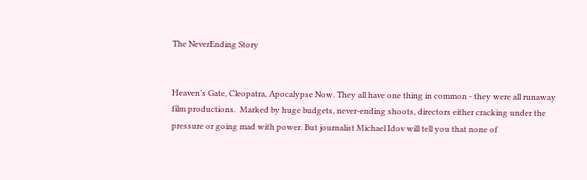The NeverEnding Story


Heaven’s Gate, Cleopatra, Apocalypse Now. They all have one thing in common - they were all runaway film productions.  Marked by huge budgets, never-ending shoots, directors either cracking under the pressure or going mad with power. But journalist Michael Idov will tell you that none of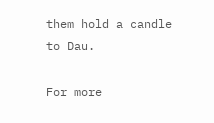them hold a candle to Dau.

For more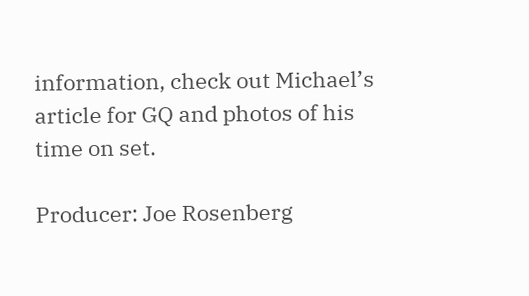information, check out Michael’s article for GQ and photos of his time on set.

Producer: Joe Rosenberg